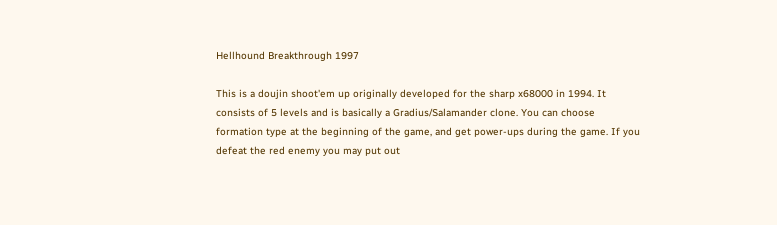Hellhound Breakthrough 1997

This is a doujin shoot'em up originally developed for the sharp x68000 in 1994. It consists of 5 levels and is basically a Gradius/Salamander clone. You can choose formation type at the beginning of the game, and get power-ups during the game. If you defeat the red enemy you may put out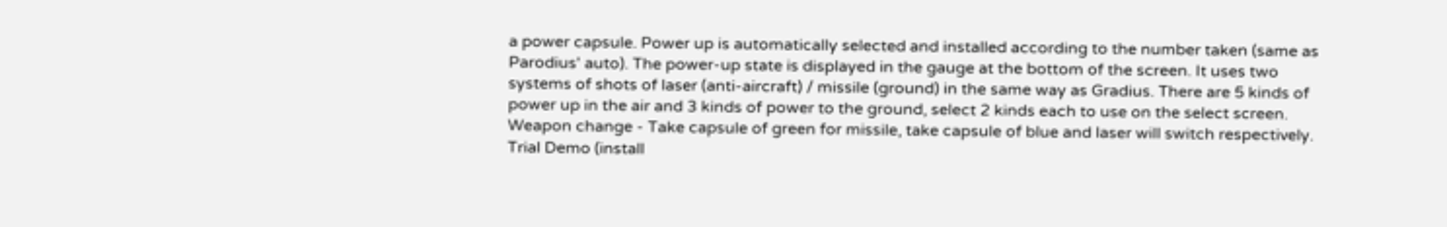a power capsule. Power up is automatically selected and installed according to the number taken (same as Parodius' auto). The power-up state is displayed in the gauge at the bottom of the screen. It uses two systems of shots of laser (anti-aircraft) / missile (ground) in the same way as Gradius. There are 5 kinds of power up in the air and 3 kinds of power to the ground, select 2 kinds each to use on the select screen. Weapon change - Take capsule of green for missile, take capsule of blue and laser will switch respectively.
Trial Demo (install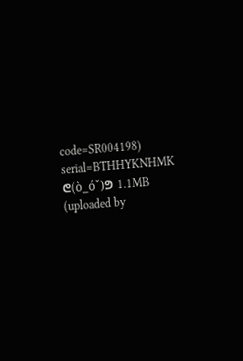code=SR004198) serial=BTHHYKNHMK ᕦ(ò_óˇ)ᕤ 1.1MB (uploaded by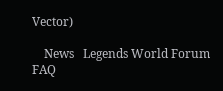Vector)

    News   Legends World Forum     FAQ